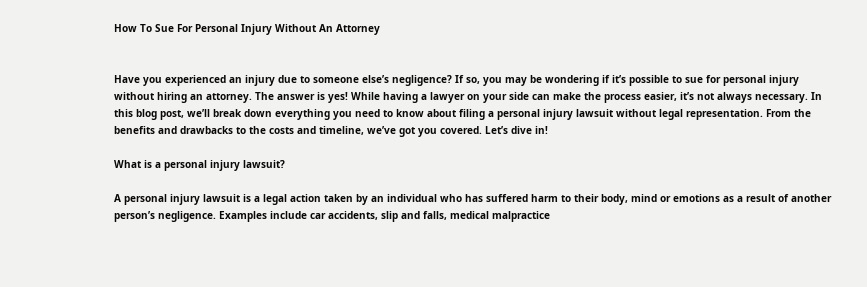How To Sue For Personal Injury Without An Attorney


Have you experienced an injury due to someone else’s negligence? If so, you may be wondering if it’s possible to sue for personal injury without hiring an attorney. The answer is yes! While having a lawyer on your side can make the process easier, it’s not always necessary. In this blog post, we’ll break down everything you need to know about filing a personal injury lawsuit without legal representation. From the benefits and drawbacks to the costs and timeline, we’ve got you covered. Let’s dive in!

What is a personal injury lawsuit?

A personal injury lawsuit is a legal action taken by an individual who has suffered harm to their body, mind or emotions as a result of another person’s negligence. Examples include car accidents, slip and falls, medical malpractice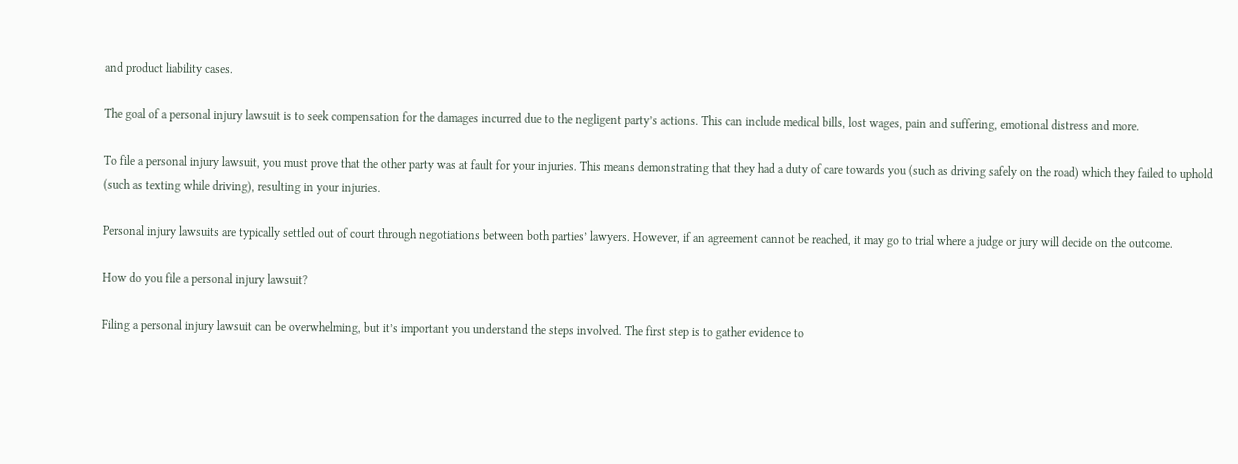and product liability cases.

The goal of a personal injury lawsuit is to seek compensation for the damages incurred due to the negligent party’s actions. This can include medical bills, lost wages, pain and suffering, emotional distress and more.

To file a personal injury lawsuit, you must prove that the other party was at fault for your injuries. This means demonstrating that they had a duty of care towards you (such as driving safely on the road) which they failed to uphold (such as texting while driving), resulting in your injuries.

Personal injury lawsuits are typically settled out of court through negotiations between both parties’ lawyers. However, if an agreement cannot be reached, it may go to trial where a judge or jury will decide on the outcome.

How do you file a personal injury lawsuit?

Filing a personal injury lawsuit can be overwhelming, but it’s important you understand the steps involved. The first step is to gather evidence to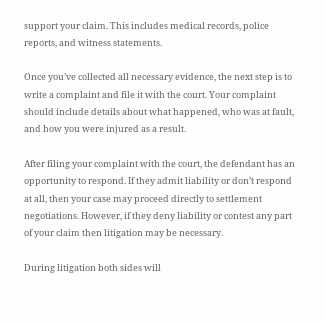support your claim. This includes medical records, police reports, and witness statements.

Once you’ve collected all necessary evidence, the next step is to write a complaint and file it with the court. Your complaint should include details about what happened, who was at fault, and how you were injured as a result.

After filing your complaint with the court, the defendant has an opportunity to respond. If they admit liability or don’t respond at all, then your case may proceed directly to settlement negotiations. However, if they deny liability or contest any part of your claim then litigation may be necessary.

During litigation both sides will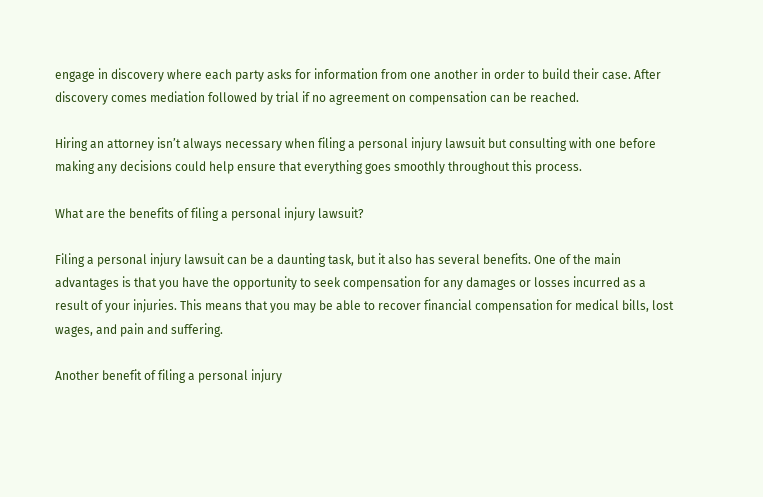engage in discovery where each party asks for information from one another in order to build their case. After discovery comes mediation followed by trial if no agreement on compensation can be reached.

Hiring an attorney isn’t always necessary when filing a personal injury lawsuit but consulting with one before making any decisions could help ensure that everything goes smoothly throughout this process.

What are the benefits of filing a personal injury lawsuit?

Filing a personal injury lawsuit can be a daunting task, but it also has several benefits. One of the main advantages is that you have the opportunity to seek compensation for any damages or losses incurred as a result of your injuries. This means that you may be able to recover financial compensation for medical bills, lost wages, and pain and suffering.

Another benefit of filing a personal injury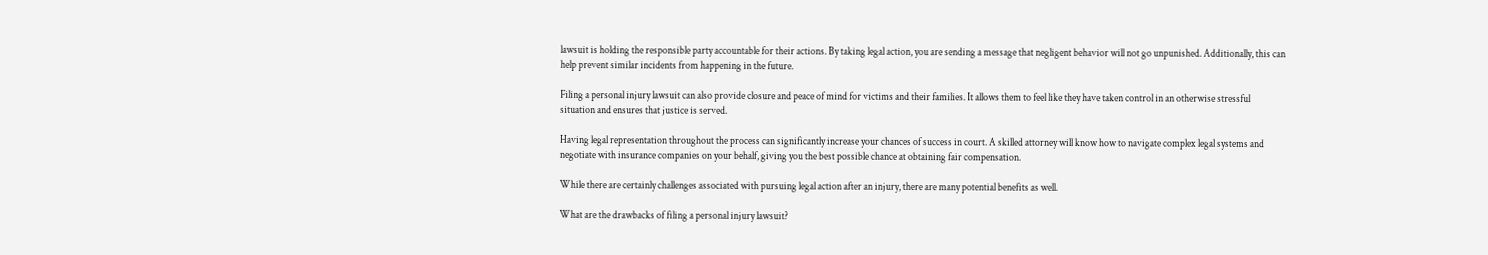lawsuit is holding the responsible party accountable for their actions. By taking legal action, you are sending a message that negligent behavior will not go unpunished. Additionally, this can help prevent similar incidents from happening in the future.

Filing a personal injury lawsuit can also provide closure and peace of mind for victims and their families. It allows them to feel like they have taken control in an otherwise stressful situation and ensures that justice is served.

Having legal representation throughout the process can significantly increase your chances of success in court. A skilled attorney will know how to navigate complex legal systems and negotiate with insurance companies on your behalf, giving you the best possible chance at obtaining fair compensation.

While there are certainly challenges associated with pursuing legal action after an injury, there are many potential benefits as well.

What are the drawbacks of filing a personal injury lawsuit?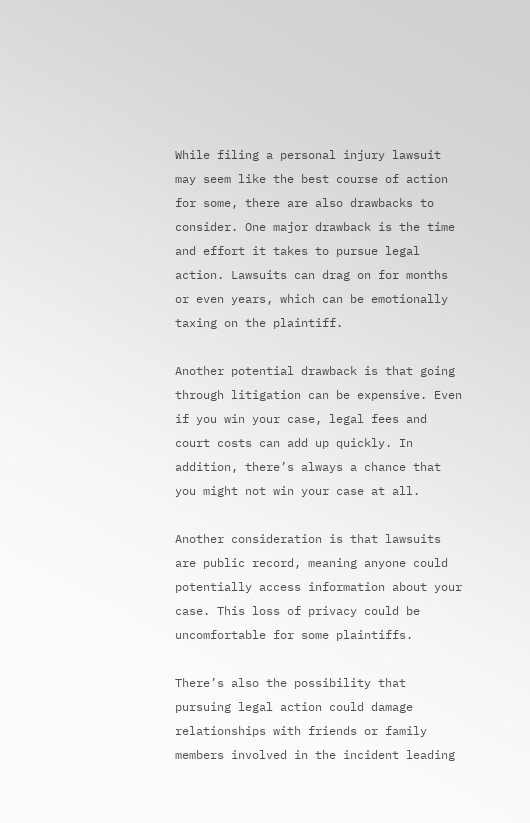While filing a personal injury lawsuit may seem like the best course of action for some, there are also drawbacks to consider. One major drawback is the time and effort it takes to pursue legal action. Lawsuits can drag on for months or even years, which can be emotionally taxing on the plaintiff.

Another potential drawback is that going through litigation can be expensive. Even if you win your case, legal fees and court costs can add up quickly. In addition, there’s always a chance that you might not win your case at all.

Another consideration is that lawsuits are public record, meaning anyone could potentially access information about your case. This loss of privacy could be uncomfortable for some plaintiffs.

There’s also the possibility that pursuing legal action could damage relationships with friends or family members involved in the incident leading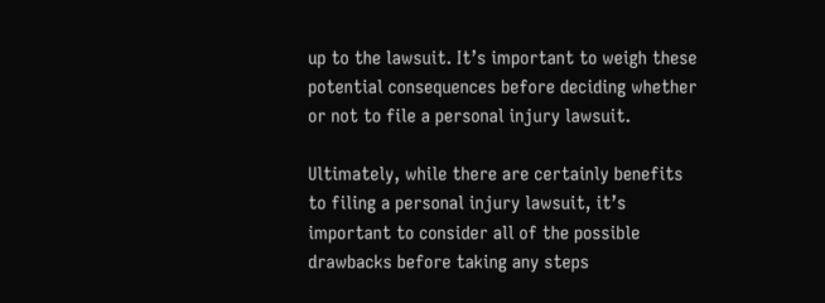up to the lawsuit. It’s important to weigh these potential consequences before deciding whether or not to file a personal injury lawsuit.

Ultimately, while there are certainly benefits to filing a personal injury lawsuit, it’s important to consider all of the possible drawbacks before taking any steps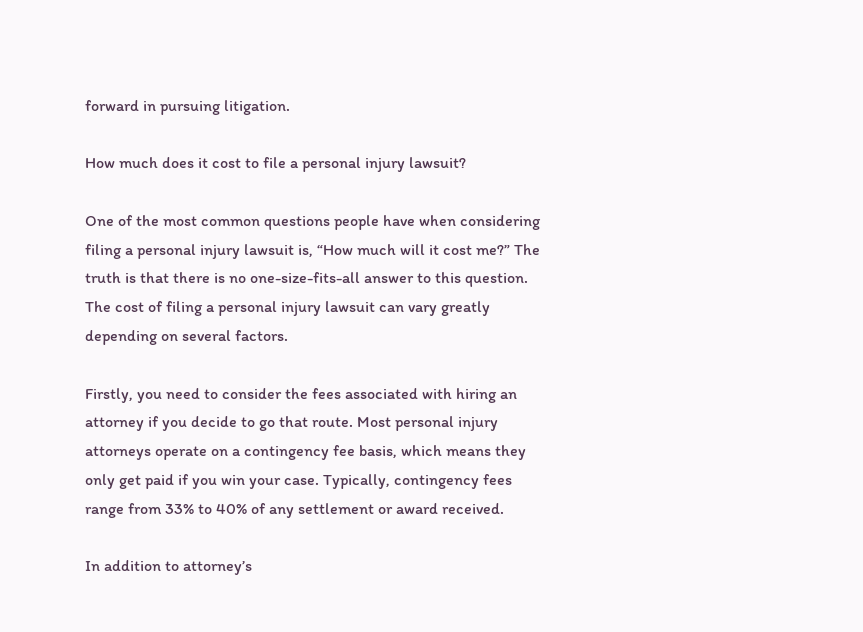forward in pursuing litigation.

How much does it cost to file a personal injury lawsuit?

One of the most common questions people have when considering filing a personal injury lawsuit is, “How much will it cost me?” The truth is that there is no one-size-fits-all answer to this question. The cost of filing a personal injury lawsuit can vary greatly depending on several factors.

Firstly, you need to consider the fees associated with hiring an attorney if you decide to go that route. Most personal injury attorneys operate on a contingency fee basis, which means they only get paid if you win your case. Typically, contingency fees range from 33% to 40% of any settlement or award received.

In addition to attorney’s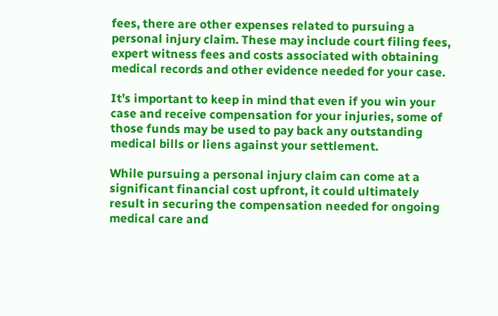fees, there are other expenses related to pursuing a personal injury claim. These may include court filing fees, expert witness fees and costs associated with obtaining medical records and other evidence needed for your case.

It’s important to keep in mind that even if you win your case and receive compensation for your injuries, some of those funds may be used to pay back any outstanding medical bills or liens against your settlement.

While pursuing a personal injury claim can come at a significant financial cost upfront, it could ultimately result in securing the compensation needed for ongoing medical care and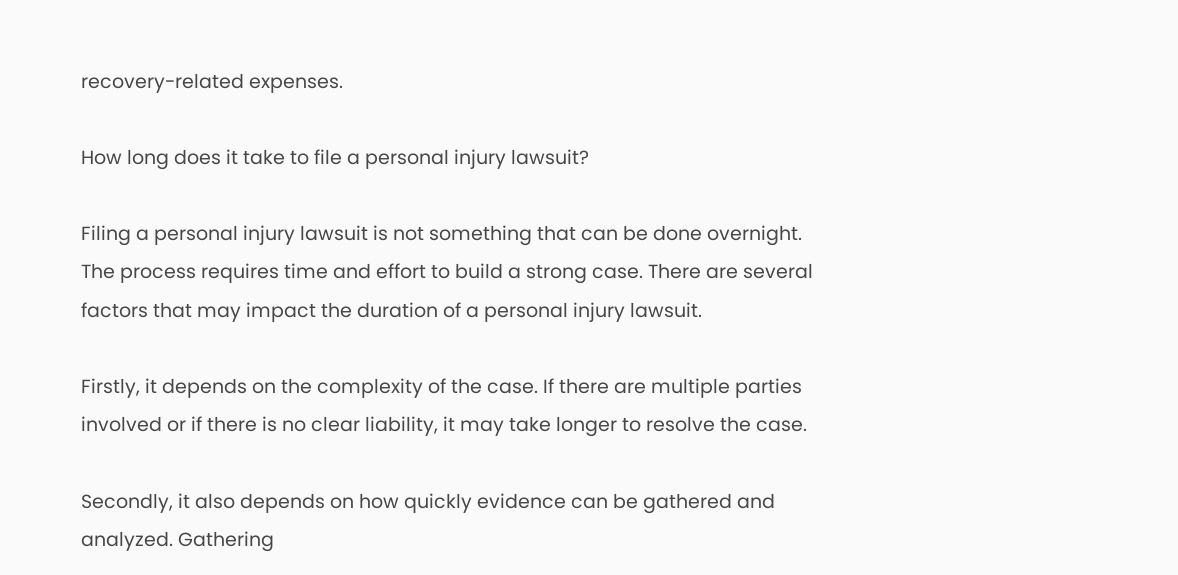recovery-related expenses.

How long does it take to file a personal injury lawsuit?

Filing a personal injury lawsuit is not something that can be done overnight. The process requires time and effort to build a strong case. There are several factors that may impact the duration of a personal injury lawsuit.

Firstly, it depends on the complexity of the case. If there are multiple parties involved or if there is no clear liability, it may take longer to resolve the case.

Secondly, it also depends on how quickly evidence can be gathered and analyzed. Gathering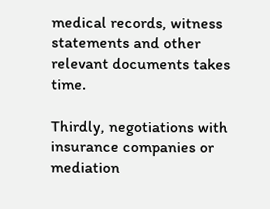medical records, witness statements and other relevant documents takes time.

Thirdly, negotiations with insurance companies or mediation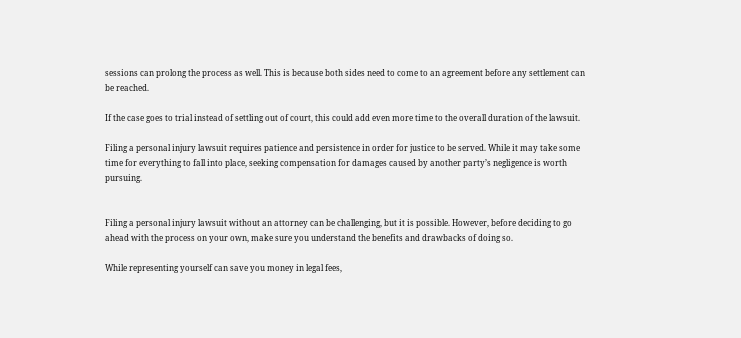sessions can prolong the process as well. This is because both sides need to come to an agreement before any settlement can be reached.

If the case goes to trial instead of settling out of court, this could add even more time to the overall duration of the lawsuit.

Filing a personal injury lawsuit requires patience and persistence in order for justice to be served. While it may take some time for everything to fall into place, seeking compensation for damages caused by another party’s negligence is worth pursuing.


Filing a personal injury lawsuit without an attorney can be challenging, but it is possible. However, before deciding to go ahead with the process on your own, make sure you understand the benefits and drawbacks of doing so.

While representing yourself can save you money in legal fees,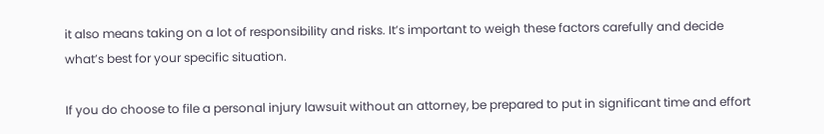it also means taking on a lot of responsibility and risks. It’s important to weigh these factors carefully and decide what’s best for your specific situation.

If you do choose to file a personal injury lawsuit without an attorney, be prepared to put in significant time and effort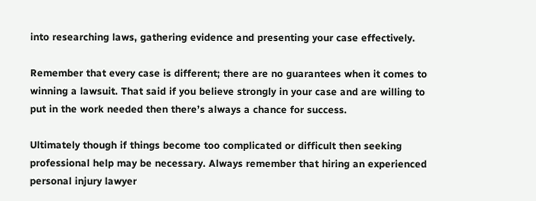into researching laws, gathering evidence and presenting your case effectively.

Remember that every case is different; there are no guarantees when it comes to winning a lawsuit. That said if you believe strongly in your case and are willing to put in the work needed then there’s always a chance for success.

Ultimately though if things become too complicated or difficult then seeking professional help may be necessary. Always remember that hiring an experienced personal injury lawyer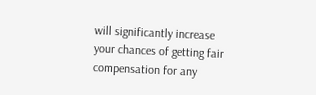will significantly increase your chances of getting fair compensation for any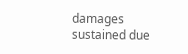damages sustained due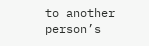to another person’s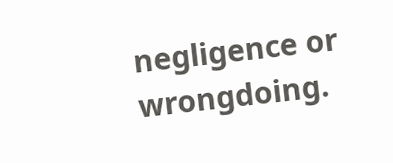negligence or wrongdoing.